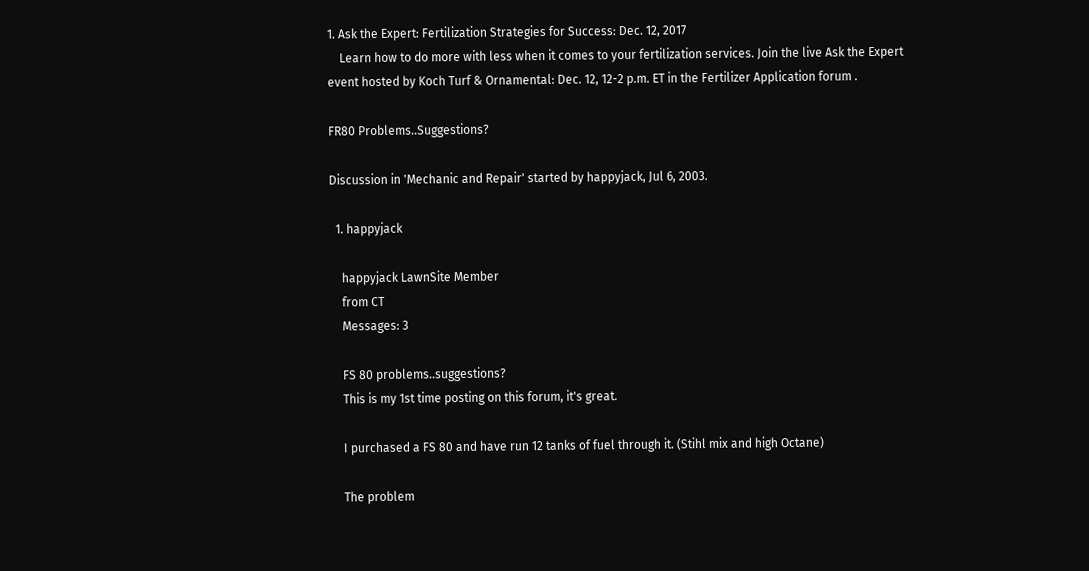1. Ask the Expert: Fertilization Strategies for Success: Dec. 12, 2017
    Learn how to do more with less when it comes to your fertilization services. Join the live Ask the Expert event hosted by Koch Turf & Ornamental: Dec. 12, 12-2 p.m. ET in the Fertilizer Application forum .

FR80 Problems..Suggestions?

Discussion in 'Mechanic and Repair' started by happyjack, Jul 6, 2003.

  1. happyjack

    happyjack LawnSite Member
    from CT
    Messages: 3

    FS 80 problems..suggestions?
    This is my 1st time posting on this forum, it's great.

    I purchased a FS 80 and have run 12 tanks of fuel through it. (Stihl mix and high Octane)

    The problem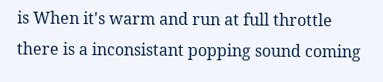is When it's warm and run at full throttle there is a inconsistant popping sound coming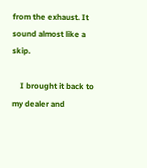from the exhaust. It sound almost like a skip.

    I brought it back to my dealer and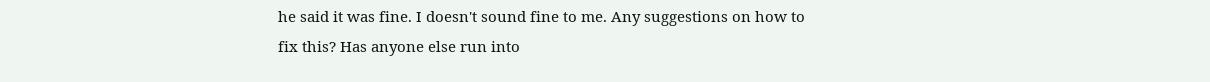he said it was fine. I doesn't sound fine to me. Any suggestions on how to fix this? Has anyone else run into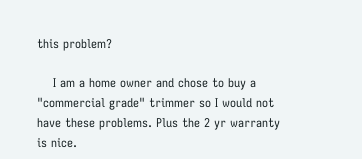this problem?

    I am a home owner and chose to buy a "commercial grade" trimmer so I would not have these problems. Plus the 2 yr warranty is nice.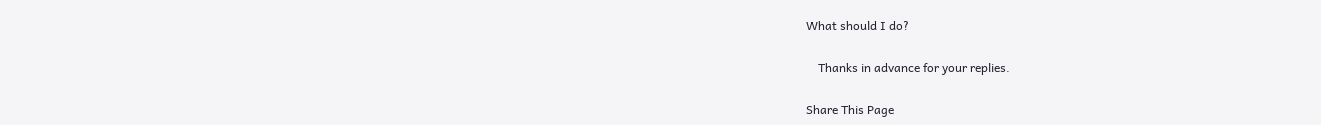What should I do?

    Thanks in advance for your replies.

Share This Page